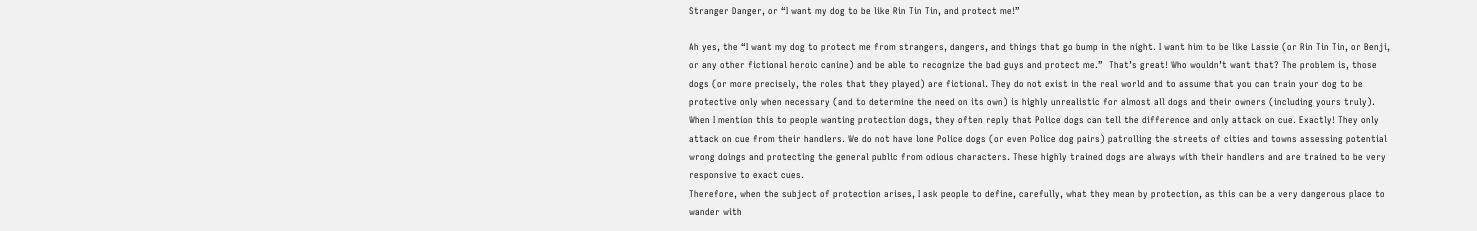Stranger Danger, or “I want my dog to be like Rin Tin Tin, and protect me!”

Ah yes, the “I want my dog to protect me from strangers, dangers, and things that go bump in the night. I want him to be like Lassie (or Rin Tin Tin, or Benji, or any other fictional heroic canine) and be able to recognize the bad guys and protect me.”  That’s great! Who wouldn’t want that? The problem is, those dogs (or more precisely, the roles that they played) are fictional. They do not exist in the real world and to assume that you can train your dog to be protective only when necessary (and to determine the need on its own) is highly unrealistic for almost all dogs and their owners (including yours truly).  When I mention this to people wanting protection dogs, they often reply that Police dogs can tell the difference and only attack on cue. Exactly! They only attack on cue from their handlers. We do not have lone Police dogs (or even Police dog pairs) patrolling the streets of cities and towns assessing potential wrong doings and protecting the general public from odious characters. These highly trained dogs are always with their handlers and are trained to be very responsive to exact cues.
Therefore, when the subject of protection arises, I ask people to define, carefully, what they mean by protection, as this can be a very dangerous place to wander with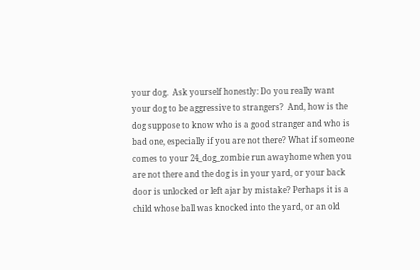your dog.  Ask yourself honestly: Do you really want your dog to be aggressive to strangers?  And, how is the dog suppose to know who is a good stranger and who is bad one, especially if you are not there? What if someone comes to your 24_dog_zombie run awayhome when you are not there and the dog is in your yard, or your back door is unlocked or left ajar by mistake? Perhaps it is a child whose ball was knocked into the yard, or an old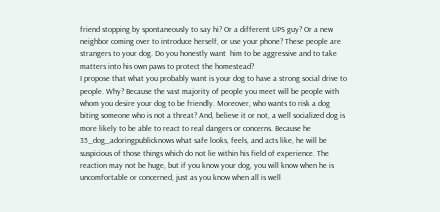friend stopping by spontaneously to say hi? Or a different UPS guy? Or a new neighbor coming over to introduce herself, or use your phone? These people are strangers to your dog. Do you honestly want  him to be aggressive and to take matters into his own paws to protect the homestead?
I propose that what you probably want is your dog to have a strong social drive to people. Why? Because the vast majority of people you meet will be people with whom you desire your dog to be friendly. Moreover, who wants to risk a dog biting someone who is not a threat? And, believe it or not, a well socialized dog is more likely to be able to react to real dangers or concerns. Because he 35_dog_adoringpublicknows what safe looks, feels, and acts like, he will be suspicious of those things which do not lie within his field of experience. The reaction may not be huge, but if you know your dog, you will know when he is uncomfortable or concerned, just as you know when all is well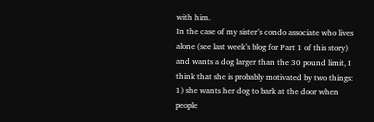with him.
In the case of my sister’s condo associate who lives alone (see last week’s blog for Part 1 of this story) and wants a dog larger than the 30 pound limit, I think that she is probably motivated by two things: 1) she wants her dog to bark at the door when people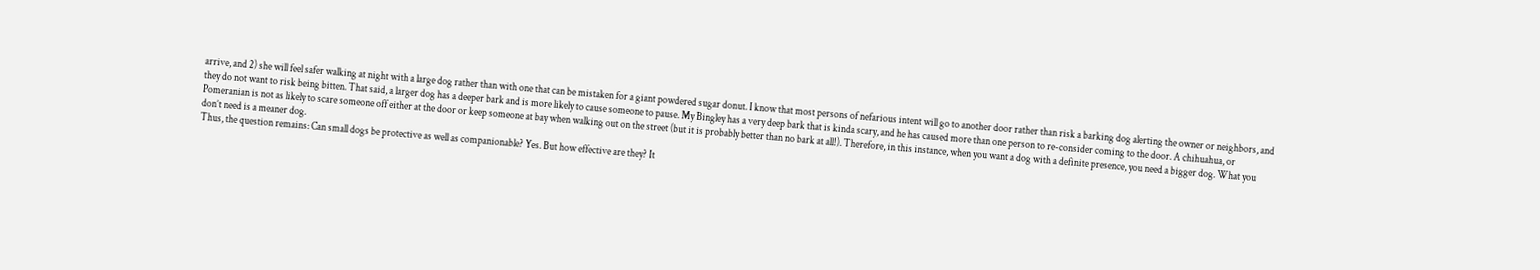arrive, and 2) she will feel safer walking at night with a large dog rather than with one that can be mistaken for a giant powdered sugar donut. I know that most persons of nefarious intent will go to another door rather than risk a barking dog alerting the owner or neighbors, and they do not want to risk being bitten. That said, a larger dog has a deeper bark and is more likely to cause someone to pause. My Bingley has a very deep bark that is kinda scary, and he has caused more than one person to re-consider coming to the door. A chihuahua, or Pomeranian is not as likely to scare someone off either at the door or keep someone at bay when walking out on the street (but it is probably better than no bark at all!). Therefore, in this instance, when you want a dog with a definite presence, you need a bigger dog. What you don’t need is a meaner dog.
Thus, the question remains: Can small dogs be protective as well as companionable? Yes. But how effective are they? It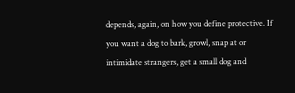depends, again, on how you define protective. If you want a dog to bark, growl, snap at or intimidate strangers, get a small dog and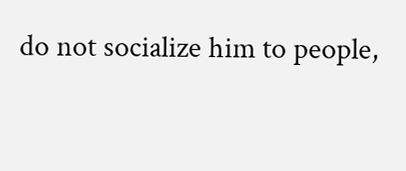do not socialize him to people,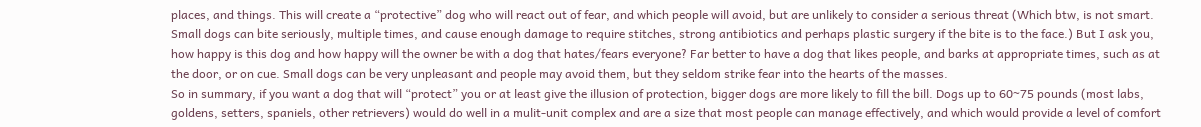places, and things. This will create a “protective” dog who will react out of fear, and which people will avoid, but are unlikely to consider a serious threat (Which btw, is not smart. Small dogs can bite seriously, multiple times, and cause enough damage to require stitches, strong antibiotics and perhaps plastic surgery if the bite is to the face.) But I ask you, how happy is this dog and how happy will the owner be with a dog that hates/fears everyone? Far better to have a dog that likes people, and barks at appropriate times, such as at the door, or on cue. Small dogs can be very unpleasant and people may avoid them, but they seldom strike fear into the hearts of the masses.
So in summary, if you want a dog that will “protect” you or at least give the illusion of protection, bigger dogs are more likely to fill the bill. Dogs up to 60~75 pounds (most labs, goldens, setters, spaniels, other retrievers) would do well in a mulit-unit complex and are a size that most people can manage effectively, and which would provide a level of comfort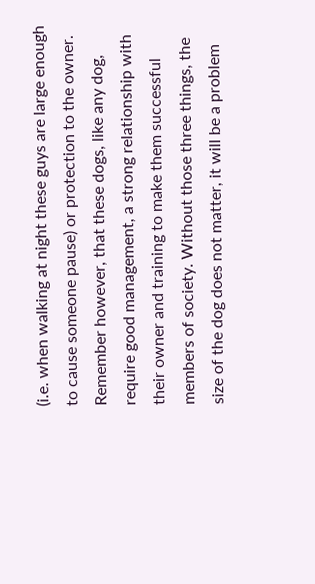(i.e. when walking at night these guys are large enough to cause someone pause) or protection to the owner. Remember however, that these dogs, like any dog, require good management, a strong relationship with their owner and training to make them successful members of society. Without those three things, the size of the dog does not matter, it will be a problem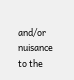and/or nuisance to the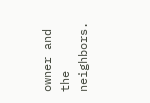owner and the neighbors.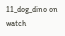11_dog_dino on watch